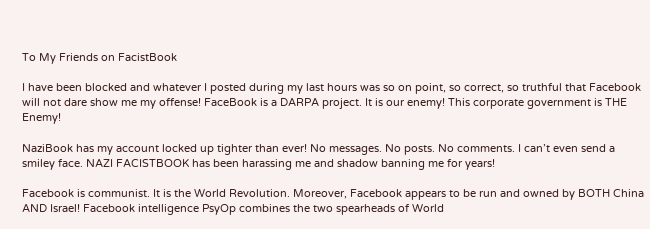To My Friends on FacistBook

I have been blocked and whatever I posted during my last hours was so on point, so correct, so truthful that Facebook will not dare show me my offense! FaceBook is a DARPA project. It is our enemy! This corporate government is THE Enemy!

NaziBook has my account locked up tighter than ever! No messages. No posts. No comments. I can’t even send a smiley face. NAZI FACISTBOOK has been harassing me and shadow banning me for years!

Facebook is communist. It is the World Revolution. Moreover, Facebook appears to be run and owned by BOTH China AND Israel! Facebook intelligence PsyOp combines the two spearheads of World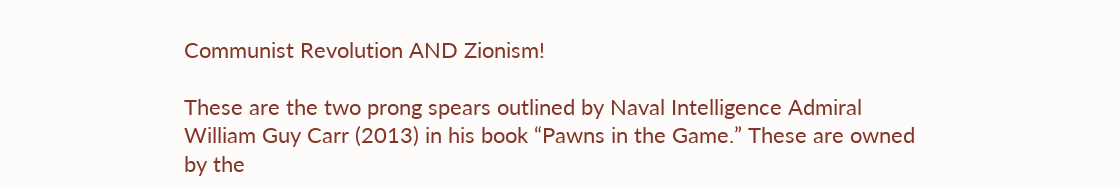Communist Revolution AND Zionism!

These are the two prong spears outlined by Naval Intelligence Admiral William Guy Carr (2013) in his book “Pawns in the Game.” These are owned by the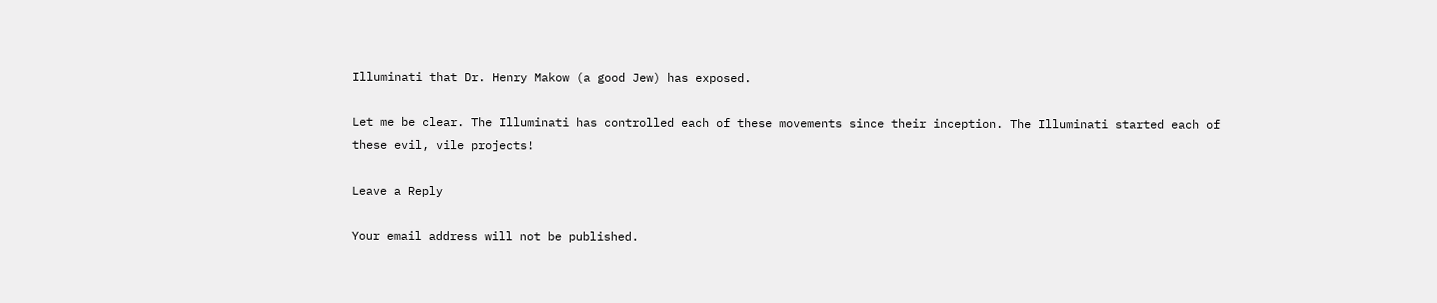Illuminati that Dr. Henry Makow (a good Jew) has exposed.

Let me be clear. The Illuminati has controlled each of these movements since their inception. The Illuminati started each of these evil, vile projects!

Leave a Reply

Your email address will not be published.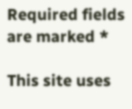Required fields are marked *

This site uses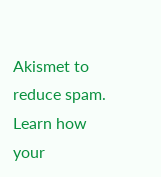Akismet to reduce spam. Learn how your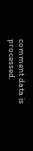comment data is processed.